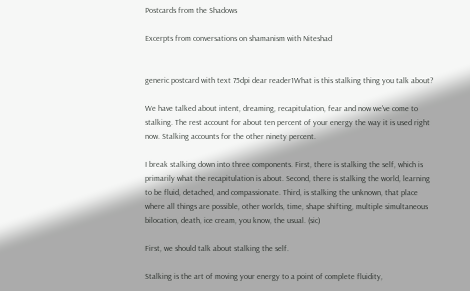Postcards from the Shadows

Excerpts from conversations on shamanism with Niteshad


generic postcard with text 75dpi dear reader1What is this stalking thing you talk about?

We have talked about intent, dreaming, recapitulation, fear and now we've come to stalking. The rest account for about ten percent of your energy the way it is used right now. Stalking accounts for the other ninety percent.

I break stalking down into three components. First, there is stalking the self, which is primarily what the recapitulation is about. Second, there is stalking the world, learning to be fluid, detached, and compassionate. Third, is stalking the unknown, that place where all things are possible, other worlds, time, shape shifting, multiple simultaneous bilocation, death, ice cream, you know, the usual. (sic)

First, we should talk about stalking the self.

Stalking is the art of moving your energy to a point of complete fluidity,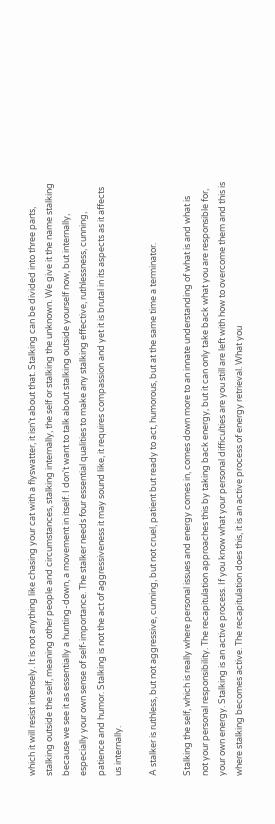which it will resist intensely. It is not anything like chasing your cat with a flyswatter, it isn't about that. Stalking can be divided into three parts, stalking outside the self, meaning other people and circumstances, stalking internally, the self or stalking the unknown. We give it the name stalking because we see it as essentially a hunting-down, a movement in itself. I don't want to talk about stalking outside yourself now, but internally, especially your own sense of self-importance. The stalker needs four essential qualities to make any stalking effective, ruthlessness, cunning, patience and humor. Stalking is not the act of aggressiveness it may sound like, it requires compassion and yet it is brutal in its aspects as it affects us internally.

A stalker is ruthless, but not aggressive, cunning, but not cruel, patient but ready to act, humorous, but at the same time a terminator.

Stalking the self, which is really where personal issues and energy comes in, comes down more to an innate understanding of what is and what is not your personal responsibility. The recapitulation approaches this by taking back energy, but it can only take back what you are responsible for, your own energy. Stalking is an active process. If you know what your personal difficulties are you still are left with how to overcome them and this is where stalking becomes active. The recapitulation does this, it is an active process of energy retrieval. What you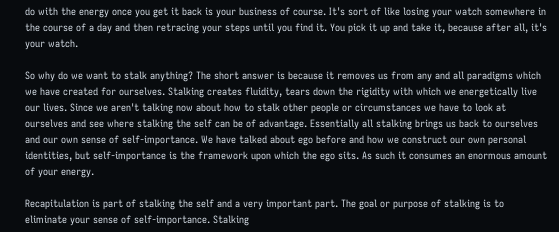do with the energy once you get it back is your business of course. It's sort of like losing your watch somewhere in the course of a day and then retracing your steps until you find it. You pick it up and take it, because after all, it's your watch.

So why do we want to stalk anything? The short answer is because it removes us from any and all paradigms which we have created for ourselves. Stalking creates fluidity, tears down the rigidity with which we energetically live our lives. Since we aren't talking now about how to stalk other people or circumstances we have to look at ourselves and see where stalking the self can be of advantage. Essentially all stalking brings us back to ourselves and our own sense of self-importance. We have talked about ego before and how we construct our own personal identities, but self-importance is the framework upon which the ego sits. As such it consumes an enormous amount of your energy.

Recapitulation is part of stalking the self and a very important part. The goal or purpose of stalking is to eliminate your sense of self-importance. Stalking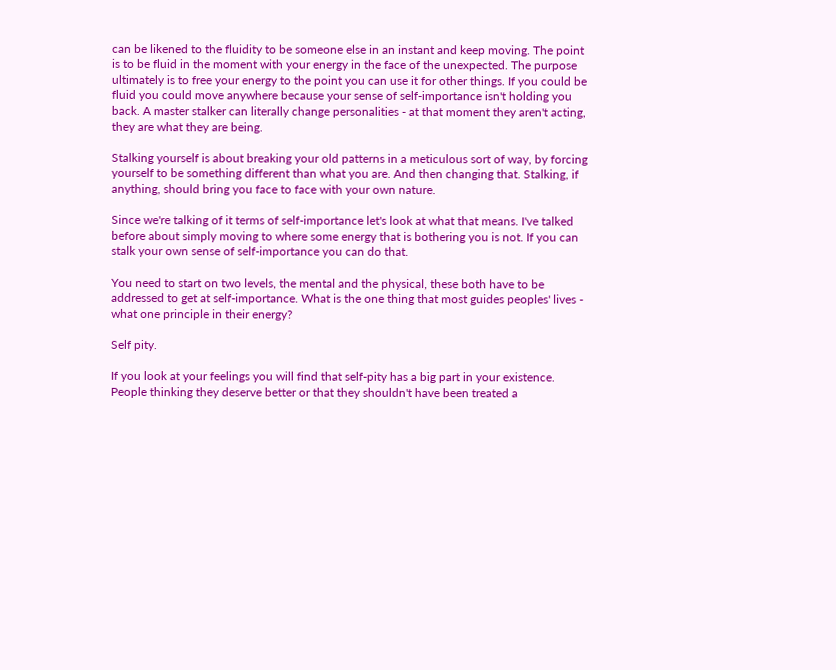can be likened to the fluidity to be someone else in an instant and keep moving. The point is to be fluid in the moment with your energy in the face of the unexpected. The purpose ultimately is to free your energy to the point you can use it for other things. If you could be fluid you could move anywhere because your sense of self-importance isn't holding you back. A master stalker can literally change personalities - at that moment they aren't acting, they are what they are being.

Stalking yourself is about breaking your old patterns in a meticulous sort of way, by forcing yourself to be something different than what you are. And then changing that. Stalking, if anything, should bring you face to face with your own nature.

Since we're talking of it terms of self-importance let's look at what that means. I've talked before about simply moving to where some energy that is bothering you is not. If you can stalk your own sense of self-importance you can do that.

You need to start on two levels, the mental and the physical, these both have to be addressed to get at self-importance. What is the one thing that most guides peoples' lives - what one principle in their energy?

Self pity.

If you look at your feelings you will find that self-pity has a big part in your existence. People thinking they deserve better or that they shouldn't have been treated a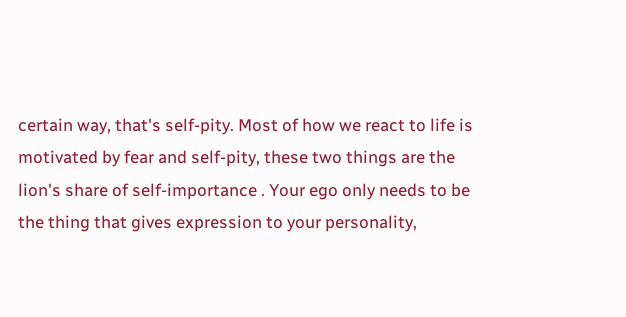certain way, that's self-pity. Most of how we react to life is motivated by fear and self-pity, these two things are the lion's share of self-importance . Your ego only needs to be the thing that gives expression to your personality,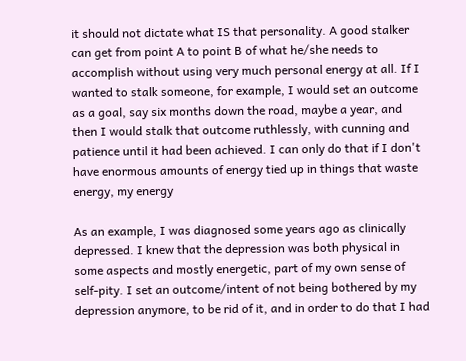it should not dictate what IS that personality. A good stalker can get from point A to point B of what he/she needs to accomplish without using very much personal energy at all. If I wanted to stalk someone, for example, I would set an outcome as a goal, say six months down the road, maybe a year, and then I would stalk that outcome ruthlessly, with cunning and patience until it had been achieved. I can only do that if I don't have enormous amounts of energy tied up in things that waste energy, my energy

As an example, I was diagnosed some years ago as clinically depressed. I knew that the depression was both physical in some aspects and mostly energetic, part of my own sense of self-pity. I set an outcome/intent of not being bothered by my depression anymore, to be rid of it, and in order to do that I had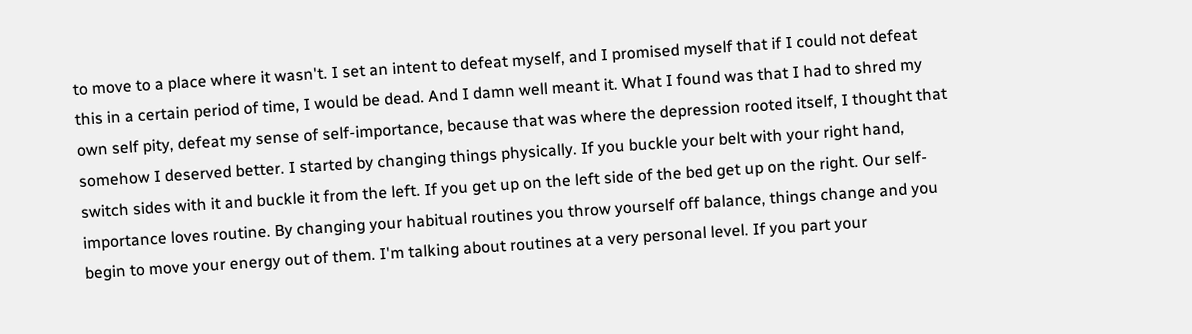to move to a place where it wasn't. I set an intent to defeat myself, and I promised myself that if I could not defeat this in a certain period of time, I would be dead. And I damn well meant it. What I found was that I had to shred my own self pity, defeat my sense of self-importance, because that was where the depression rooted itself, I thought that somehow I deserved better. I started by changing things physically. If you buckle your belt with your right hand, switch sides with it and buckle it from the left. If you get up on the left side of the bed get up on the right. Our self-importance loves routine. By changing your habitual routines you throw yourself off balance, things change and you begin to move your energy out of them. I'm talking about routines at a very personal level. If you part your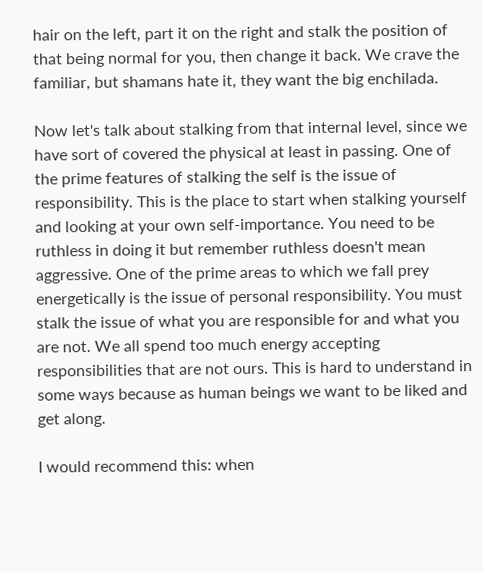hair on the left, part it on the right and stalk the position of that being normal for you, then change it back. We crave the familiar, but shamans hate it, they want the big enchilada.

Now let's talk about stalking from that internal level, since we have sort of covered the physical at least in passing. One of the prime features of stalking the self is the issue of responsibility. This is the place to start when stalking yourself and looking at your own self-importance. You need to be ruthless in doing it but remember ruthless doesn't mean aggressive. One of the prime areas to which we fall prey energetically is the issue of personal responsibility. You must stalk the issue of what you are responsible for and what you are not. We all spend too much energy accepting responsibilities that are not ours. This is hard to understand in some ways because as human beings we want to be liked and get along.

I would recommend this: when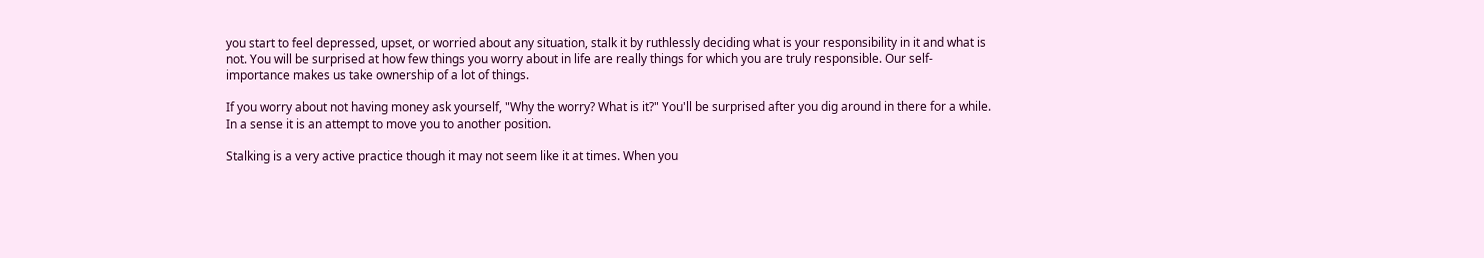you start to feel depressed, upset, or worried about any situation, stalk it by ruthlessly deciding what is your responsibility in it and what is not. You will be surprised at how few things you worry about in life are really things for which you are truly responsible. Our self-importance makes us take ownership of a lot of things.

If you worry about not having money ask yourself, "Why the worry? What is it?" You'll be surprised after you dig around in there for a while. In a sense it is an attempt to move you to another position.

Stalking is a very active practice though it may not seem like it at times. When you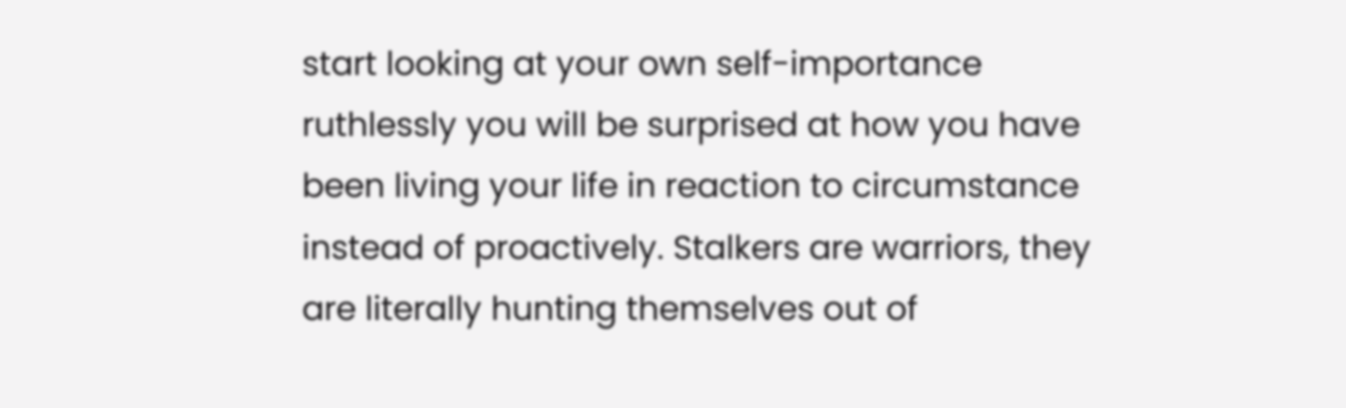start looking at your own self-importance ruthlessly you will be surprised at how you have been living your life in reaction to circumstance instead of proactively. Stalkers are warriors, they are literally hunting themselves out of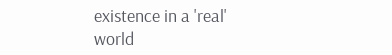existence in a 'real' world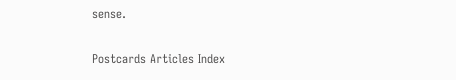sense.

Postcards Articles Index